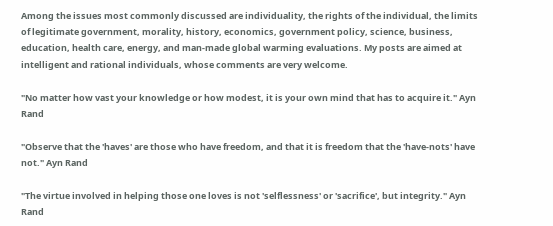Among the issues most commonly discussed are individuality, the rights of the individual, the limits of legitimate government, morality, history, economics, government policy, science, business, education, health care, energy, and man-made global warming evaluations. My posts are aimed at intelligent and rational individuals, whose comments are very welcome.

"No matter how vast your knowledge or how modest, it is your own mind that has to acquire it." Ayn Rand

"Observe that the 'haves' are those who have freedom, and that it is freedom that the 'have-nots' have not." Ayn Rand

"The virtue involved in helping those one loves is not 'selflessness' or 'sacrifice', but integrity." Ayn Rand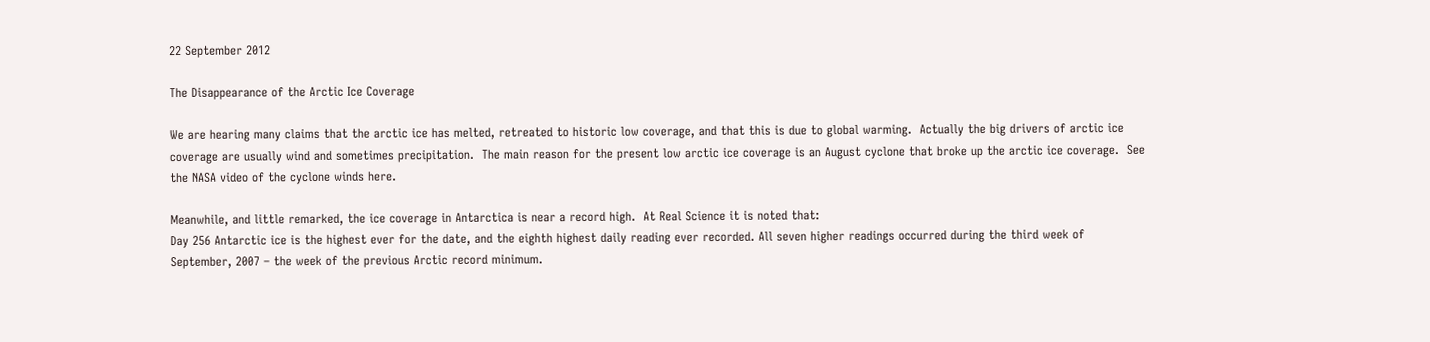22 September 2012

The Disappearance of the Arctic Ice Coverage

We are hearing many claims that the arctic ice has melted, retreated to historic low coverage, and that this is due to global warming.  Actually the big drivers of arctic ice coverage are usually wind and sometimes precipitation.  The main reason for the present low arctic ice coverage is an August cyclone that broke up the arctic ice coverage.  See the NASA video of the cyclone winds here.

Meanwhile, and little remarked, the ice coverage in Antarctica is near a record high.  At Real Science it is noted that:
Day 256 Antarctic ice is the highest ever for the date, and the eighth highest daily reading ever recorded. All seven higher readings occurred during the third week of September, 2007 – the week of the previous Arctic record minimum.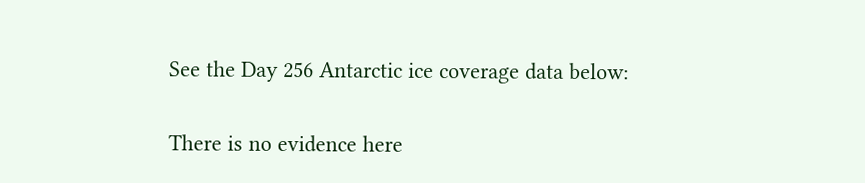See the Day 256 Antarctic ice coverage data below:

There is no evidence here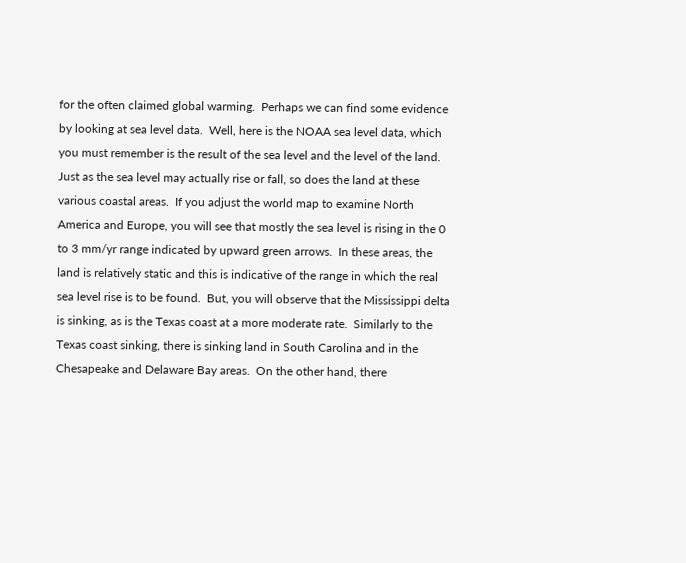for the often claimed global warming.  Perhaps we can find some evidence by looking at sea level data.  Well, here is the NOAA sea level data, which you must remember is the result of the sea level and the level of the land.  Just as the sea level may actually rise or fall, so does the land at these various coastal areas.  If you adjust the world map to examine North America and Europe, you will see that mostly the sea level is rising in the 0 to 3 mm/yr range indicated by upward green arrows.  In these areas, the land is relatively static and this is indicative of the range in which the real sea level rise is to be found.  But, you will observe that the Mississippi delta is sinking, as is the Texas coast at a more moderate rate.  Similarly to the Texas coast sinking, there is sinking land in South Carolina and in the Chesapeake and Delaware Bay areas.  On the other hand, there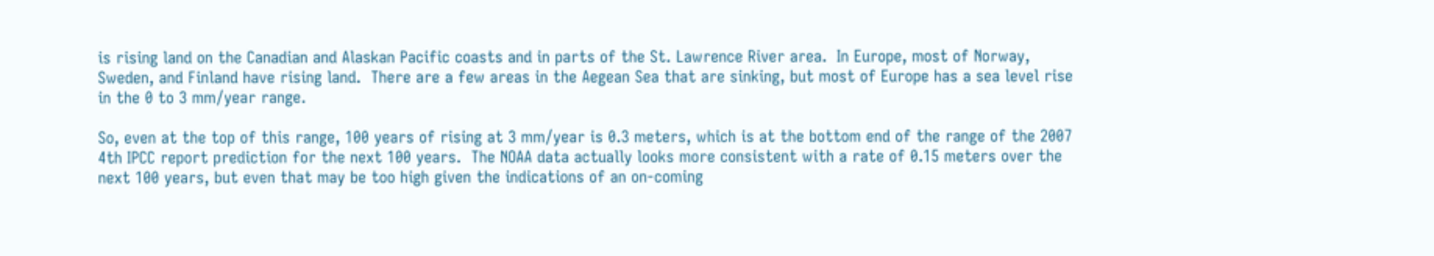is rising land on the Canadian and Alaskan Pacific coasts and in parts of the St. Lawrence River area.  In Europe, most of Norway, Sweden, and Finland have rising land.  There are a few areas in the Aegean Sea that are sinking, but most of Europe has a sea level rise in the 0 to 3 mm/year range.

So, even at the top of this range, 100 years of rising at 3 mm/year is 0.3 meters, which is at the bottom end of the range of the 2007 4th IPCC report prediction for the next 100 years.  The NOAA data actually looks more consistent with a rate of 0.15 meters over the next 100 years, but even that may be too high given the indications of an on-coming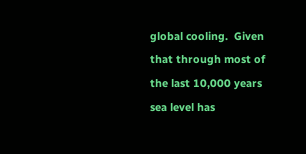global cooling.  Given that through most of the last 10,000 years sea level has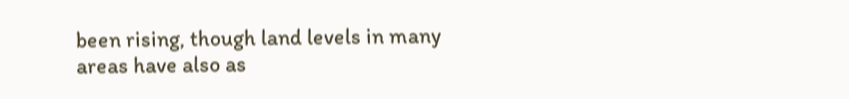been rising, though land levels in many areas have also as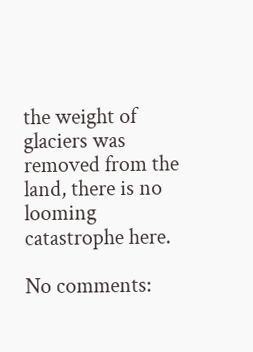the weight of glaciers was removed from the land, there is no looming catastrophe here.

No comments: